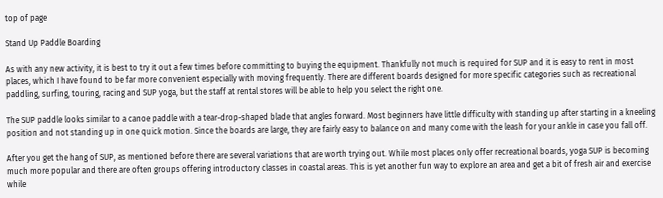top of page

Stand Up Paddle Boarding

As with any new activity, it is best to try it out a few times before committing to buying the equipment. Thankfully not much is required for SUP and it is easy to rent in most places, which I have found to be far more convenient especially with moving frequently. There are different boards designed for more specific categories such as recreational paddling, surfing, touring, racing and SUP yoga, but the staff at rental stores will be able to help you select the right one.

The SUP paddle looks similar to a canoe paddle with a tear-drop-shaped blade that angles forward. Most beginners have little difficulty with standing up after starting in a kneeling position and not standing up in one quick motion. Since the boards are large, they are fairly easy to balance on and many come with the leash for your ankle in case you fall off.

After you get the hang of SUP, as mentioned before there are several variations that are worth trying out. While most places only offer recreational boards, yoga SUP is becoming much more popular and there are often groups offering introductory classes in coastal areas. This is yet another fun way to explore an area and get a bit of fresh air and exercise while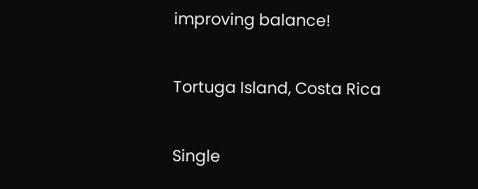improving balance!

Tortuga Island, Costa Rica

Single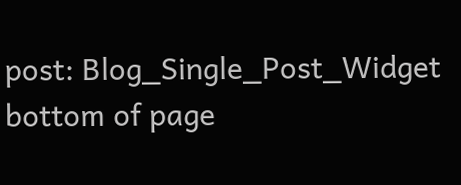post: Blog_Single_Post_Widget
bottom of page